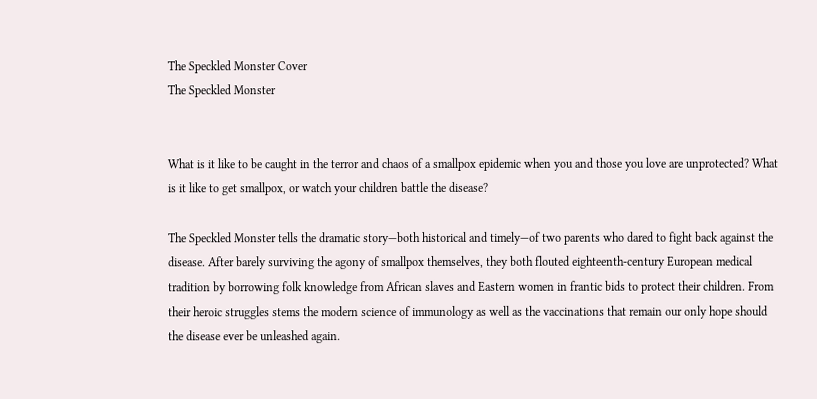The Speckled Monster Cover
The Speckled Monster


What is it like to be caught in the terror and chaos of a smallpox epidemic when you and those you love are unprotected? What is it like to get smallpox, or watch your children battle the disease?

The Speckled Monster tells the dramatic story—both historical and timely—of two parents who dared to fight back against the disease. After barely surviving the agony of smallpox themselves, they both flouted eighteenth-century European medical tradition by borrowing folk knowledge from African slaves and Eastern women in frantic bids to protect their children. From their heroic struggles stems the modern science of immunology as well as the vaccinations that remain our only hope should the disease ever be unleashed again.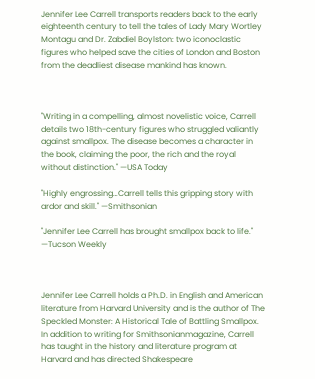Jennifer Lee Carrell transports readers back to the early eighteenth century to tell the tales of Lady Mary Wortley Montagu and Dr. Zabdiel Boylston: two iconoclastic figures who helped save the cities of London and Boston from the deadliest disease mankind has known.



"Writing in a compelling, almost novelistic voice, Carrell details two 18th-century figures who struggled valiantly against smallpox. The disease becomes a character in the book, claiming the poor, the rich and the royal without distinction." —USA Today

"Highly engrossing…Carrell tells this gripping story with ardor and skill." —Smithsonian

"Jennifer Lee Carrell has brought smallpox back to life." —Tucson Weekly



Jennifer Lee Carrell holds a Ph.D. in English and American literature from Harvard University and is the author of The Speckled Monster: A Historical Tale of Battling Smallpox. In addition to writing for Smithsonianmagazine, Carrell has taught in the history and literature program at Harvard and has directed Shakespeare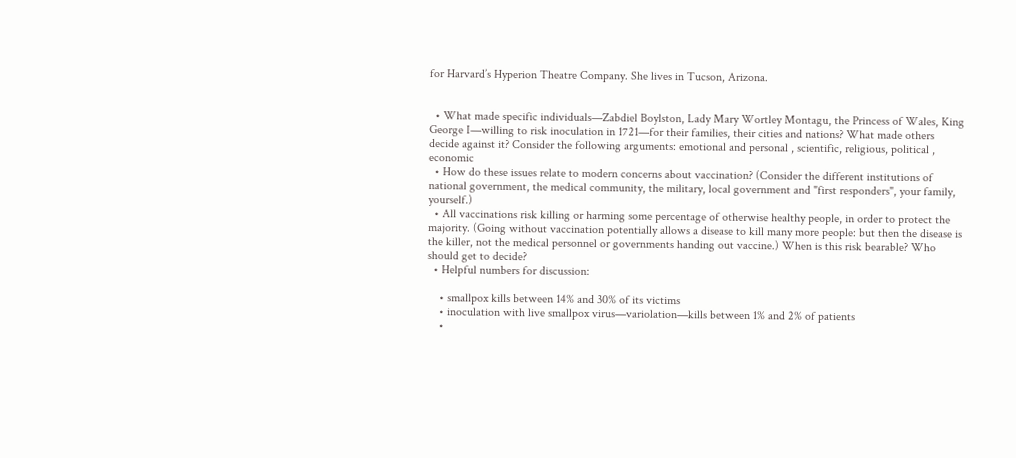for Harvard’s Hyperion Theatre Company. She lives in Tucson, Arizona.


  • What made specific individuals—Zabdiel Boylston, Lady Mary Wortley Montagu, the Princess of Wales, King George I—willing to risk inoculation in 1721—for their families, their cities and nations? What made others decide against it? Consider the following arguments: emotional and personal , scientific, religious, political , economic
  • How do these issues relate to modern concerns about vaccination? (Consider the different institutions of national government, the medical community, the military, local government and "first responders", your family, yourself.)
  • All vaccinations risk killing or harming some percentage of otherwise healthy people, in order to protect the majority. (Going without vaccination potentially allows a disease to kill many more people: but then the disease is the killer, not the medical personnel or governments handing out vaccine.) When is this risk bearable? Who should get to decide?
  • Helpful numbers for discussion:

    • smallpox kills between 14% and 30% of its victims
    • inoculation with live smallpox virus—variolation—kills between 1% and 2% of patients
    •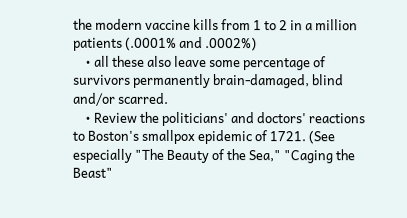the modern vaccine kills from 1 to 2 in a million patients (.0001% and .0002%)
    • all these also leave some percentage of survivors permanently brain-damaged, blind and/or scarred.
    • Review the politicians' and doctors' reactions to Boston's smallpox epidemic of 1721. (See especially "The Beauty of the Sea," "Caging the Beast"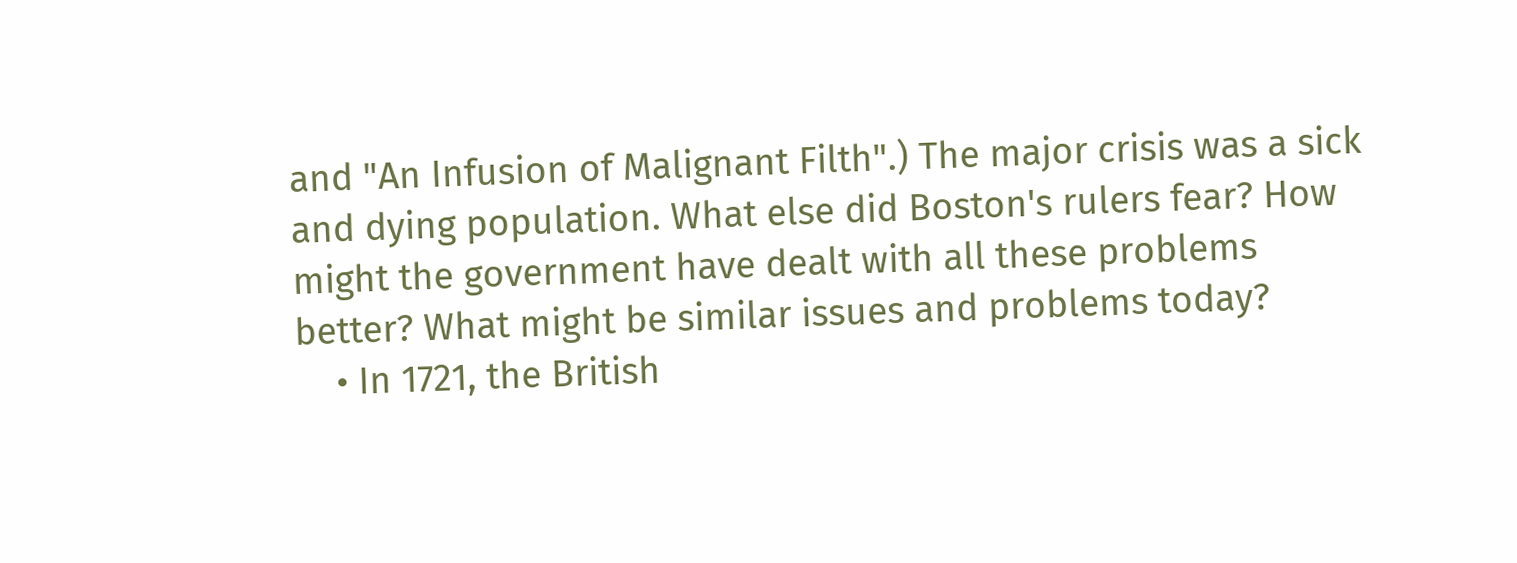and "An Infusion of Malignant Filth".) The major crisis was a sick and dying population. What else did Boston's rulers fear? How might the government have dealt with all these problems better? What might be similar issues and problems today?
    • In 1721, the British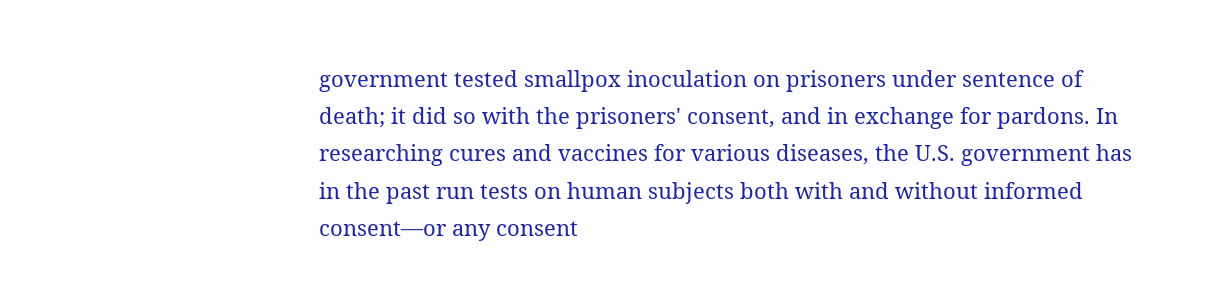government tested smallpox inoculation on prisoners under sentence of death; it did so with the prisoners' consent, and in exchange for pardons. In researching cures and vaccines for various diseases, the U.S. government has in the past run tests on human subjects both with and without informed consent—or any consent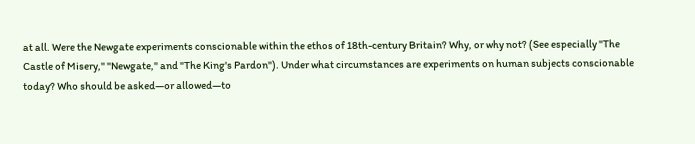at all. Were the Newgate experiments conscionable within the ethos of 18th-century Britain? Why, or why not? (See especially "The Castle of Misery," "Newgate," and "The King's Pardon"). Under what circumstances are experiments on human subjects conscionable today? Who should be asked—or allowed—to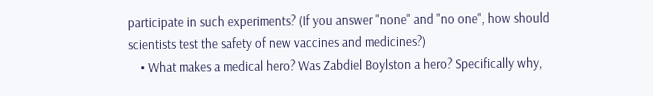participate in such experiments? (If you answer "none" and "no one", how should scientists test the safety of new vaccines and medicines?)
    • What makes a medical hero? Was Zabdiel Boylston a hero? Specifically why,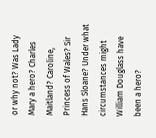or why not? Was Lady Mary a hero? Charles Maitland? Caroline, Princess of Wales? Sir Hans Sloane? Under what circumstances might William Douglass have been a hero?